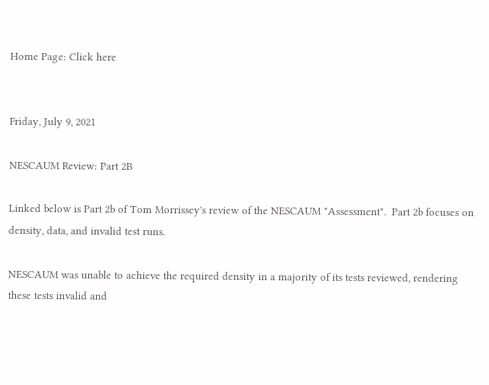Home Page: Click here


Friday, July 9, 2021

NESCAUM Review: Part 2B

Linked below is Part 2b of Tom Morrissey's review of the NESCAUM "Assessment".  Part 2b focuses on density, data, and invalid test runs.

NESCAUM was unable to achieve the required density in a majority of its tests reviewed, rendering these tests invalid and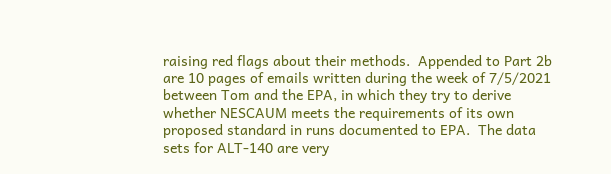raising red flags about their methods.  Appended to Part 2b are 10 pages of emails written during the week of 7/5/2021 between Tom and the EPA, in which they try to derive whether NESCAUM meets the requirements of its own proposed standard in runs documented to EPA.  The data sets for ALT-140 are very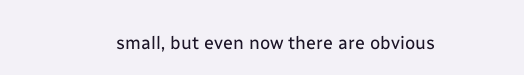small, but even now there are obvious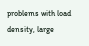problems with load density, large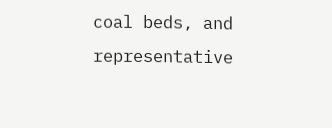coal beds, and representative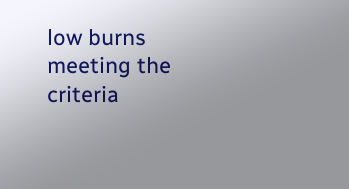low burns meeting the criteria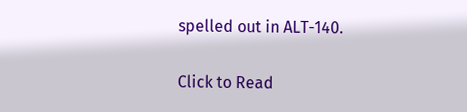spelled out in ALT-140.

Click to Read